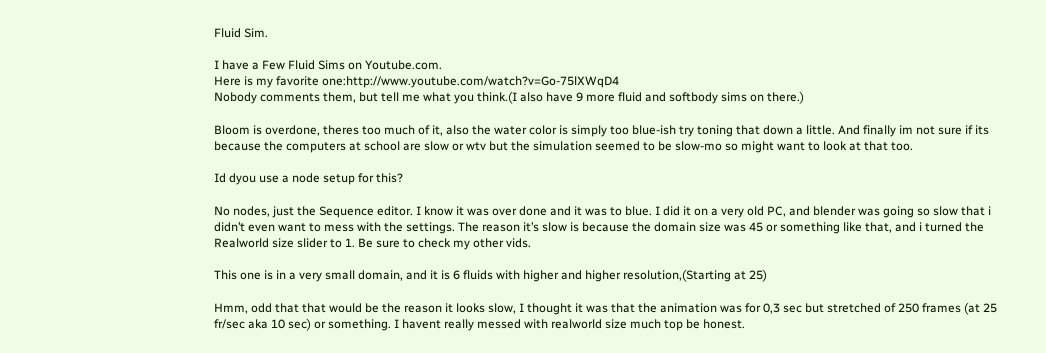Fluid Sim.

I have a Few Fluid Sims on Youtube.com.
Here is my favorite one:http://www.youtube.com/watch?v=Go-75lXWqD4
Nobody comments them, but tell me what you think.(I also have 9 more fluid and softbody sims on there.)

Bloom is overdone, theres too much of it, also the water color is simply too blue-ish try toning that down a little. And finally im not sure if its because the computers at school are slow or wtv but the simulation seemed to be slow-mo so might want to look at that too.

Id dyou use a node setup for this?

No nodes, just the Sequence editor. I know it was over done and it was to blue. I did it on a very old PC, and blender was going so slow that i didn’t even want to mess with the settings. The reason it’s slow is because the domain size was 45 or something like that, and i turned the Realworld size slider to 1. Be sure to check my other vids.

This one is in a very small domain, and it is 6 fluids with higher and higher resolution,(Starting at 25)

Hmm, odd that that would be the reason it looks slow, I thought it was that the animation was for 0,3 sec but stretched of 250 frames (at 25 fr/sec aka 10 sec) or something. I havent really messed with realworld size much top be honest.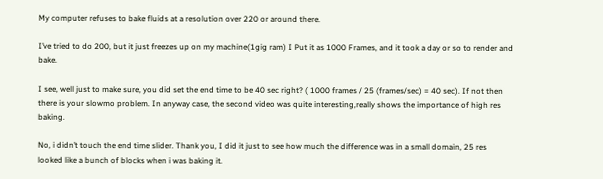My computer refuses to bake fluids at a resolution over 220 or around there.

I’ve tried to do 200, but it just freezes up on my machine(1gig ram) I Put it as 1000 Frames, and it took a day or so to render and bake.

I see, well just to make sure, you did set the end time to be 40 sec right? ( 1000 frames / 25 (frames/sec) = 40 sec). If not then there is your slowmo problem. In anyway case, the second video was quite interesting,really shows the importance of high res baking.

No, i didn’t touch the end time slider. Thank you, I did it just to see how much the difference was in a small domain, 25 res looked like a bunch of blocks when i was baking it.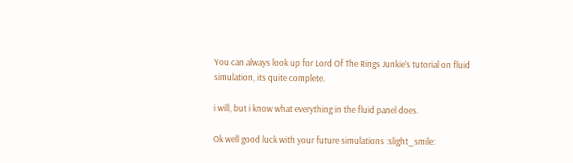You can always look up for Lord Of The Rings Junkie’s tutorial on fluid simulation, its quite complete.

i will, but i know what everything in the fluid panel does.

Ok well good luck with your future simulations :slight_smile: